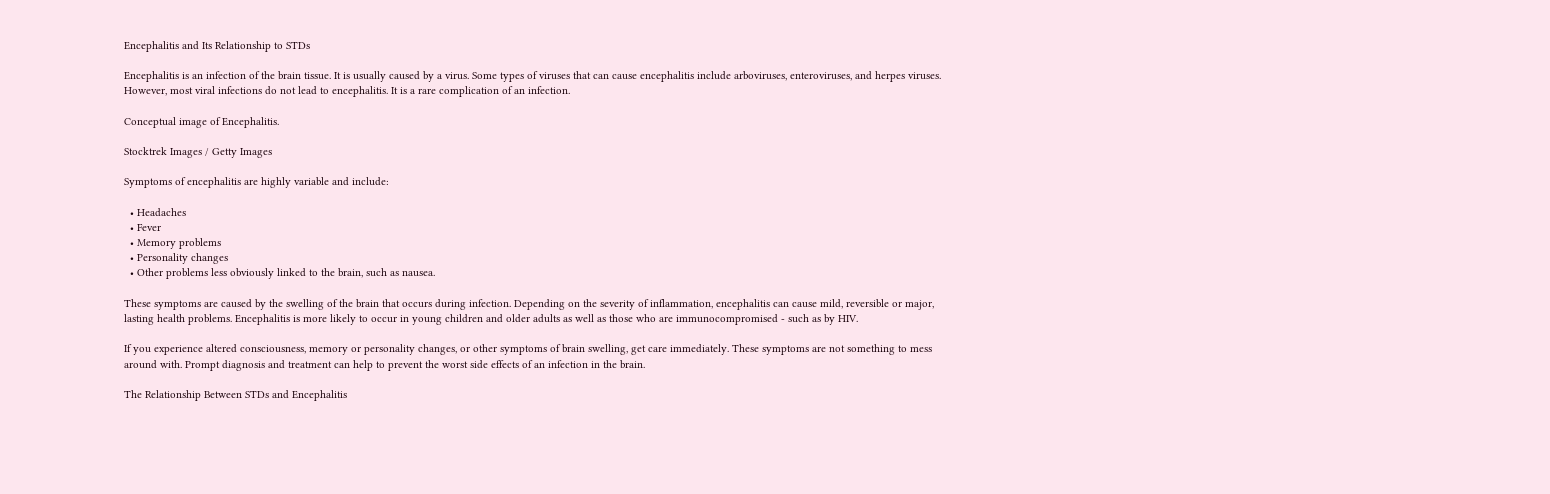Encephalitis and Its Relationship to STDs

Encephalitis is an infection of the brain tissue. It is usually caused by a virus. Some types of viruses that can cause encephalitis include arboviruses, enteroviruses, and herpes viruses. However, most viral infections do not lead to encephalitis. It is a rare complication of an infection.

Conceptual image of Encephalitis.

Stocktrek Images / Getty Images

Symptoms of encephalitis are highly variable and include:

  • Headaches
  • Fever
  • Memory problems
  • Personality changes
  • Other problems less obviously linked to the brain, such as nausea.

These symptoms are caused by the swelling of the brain that occurs during infection. Depending on the severity of inflammation, encephalitis can cause mild, reversible or major, lasting health problems. Encephalitis is more likely to occur in young children and older adults as well as those who are immunocompromised - such as by HIV.

If you experience altered consciousness, memory or personality changes, or other symptoms of brain swelling, get care immediately. These symptoms are not something to mess around with. Prompt diagnosis and treatment can help to prevent the worst side effects of an infection in the brain.

The Relationship Between STDs and Encephalitis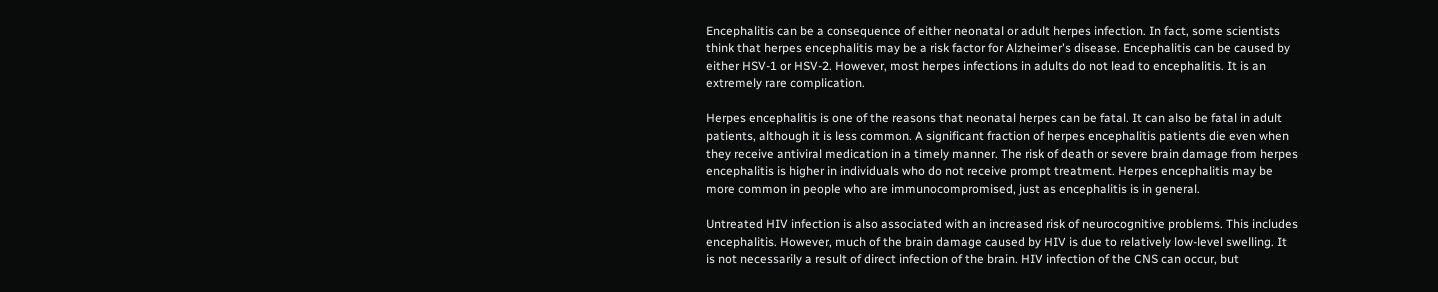Encephalitis can be a consequence of either neonatal or adult herpes infection. In fact, some scientists think that herpes encephalitis may be a risk factor for Alzheimer's disease. Encephalitis can be caused by either HSV-1 or HSV-2. However, most herpes infections in adults do not lead to encephalitis. It is an extremely rare complication.

Herpes encephalitis is one of the reasons that neonatal herpes can be fatal. It can also be fatal in adult patients, although it is less common. A significant fraction of herpes encephalitis patients die even when they receive antiviral medication in a timely manner. The risk of death or severe brain damage from herpes encephalitis is higher in individuals who do not receive prompt treatment. Herpes encephalitis may be more common in people who are immunocompromised, just as encephalitis is in general.

Untreated HIV infection is also associated with an increased risk of neurocognitive problems. This includes encephalitis. However, much of the brain damage caused by HIV is due to relatively low-level swelling. It is not necessarily a result of direct infection of the brain. HIV infection of the CNS can occur, but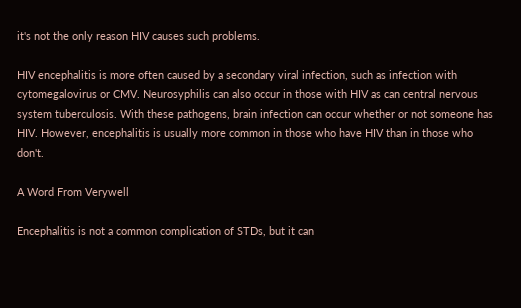it's not the only reason HIV causes such problems.

HIV encephalitis is more often caused by a secondary viral infection, such as infection with cytomegalovirus or CMV. Neurosyphilis can also occur in those with HIV as can central nervous system tuberculosis. With these pathogens, brain infection can occur whether or not someone has HIV. However, encephalitis is usually more common in those who have HIV than in those who don't.

A Word From Verywell

Encephalitis is not a common complication of STDs, but it can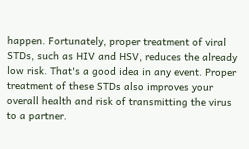happen. Fortunately, proper treatment of viral STDs, such as HIV and HSV, reduces the already low risk. That's a good idea in any event. Proper treatment of these STDs also improves your overall health and risk of transmitting the virus to a partner.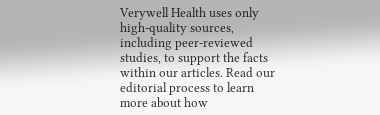Verywell Health uses only high-quality sources, including peer-reviewed studies, to support the facts within our articles. Read our editorial process to learn more about how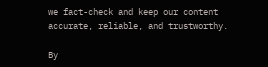we fact-check and keep our content accurate, reliable, and trustworthy.

By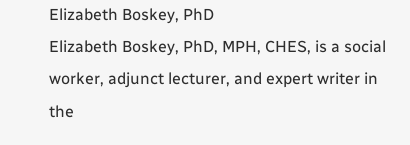Elizabeth Boskey, PhD
Elizabeth Boskey, PhD, MPH, CHES, is a social worker, adjunct lecturer, and expert writer in the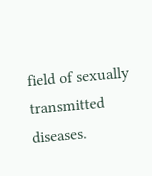field of sexually transmitted diseases.